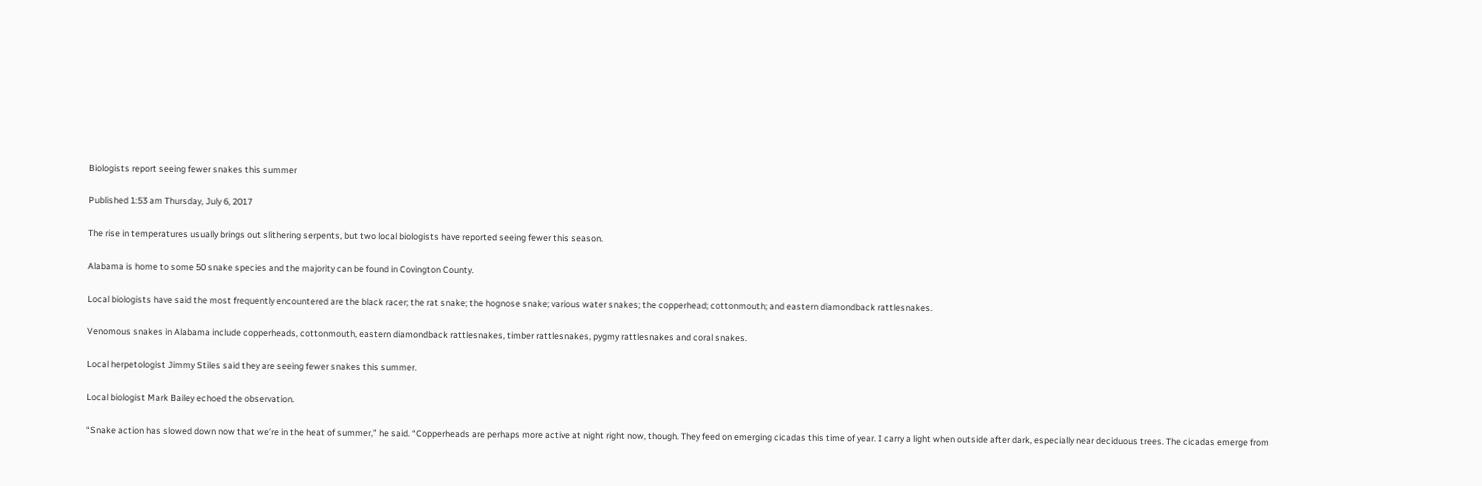Biologists report seeing fewer snakes this summer

Published 1:53 am Thursday, July 6, 2017

The rise in temperatures usually brings out slithering serpents, but two local biologists have reported seeing fewer this season.

Alabama is home to some 50 snake species and the majority can be found in Covington County.

Local biologists have said the most frequently encountered are the black racer; the rat snake; the hognose snake; various water snakes; the copperhead; cottonmouth; and eastern diamondback rattlesnakes.

Venomous snakes in Alabama include copperheads, cottonmouth, eastern diamondback rattlesnakes, timber rattlesnakes, pygmy rattlesnakes and coral snakes.

Local herpetologist Jimmy Stiles said they are seeing fewer snakes this summer.

Local biologist Mark Bailey echoed the observation.

“Snake action has slowed down now that we’re in the heat of summer,” he said. “Copperheads are perhaps more active at night right now, though. They feed on emerging cicadas this time of year. I carry a light when outside after dark, especially near deciduous trees. The cicadas emerge from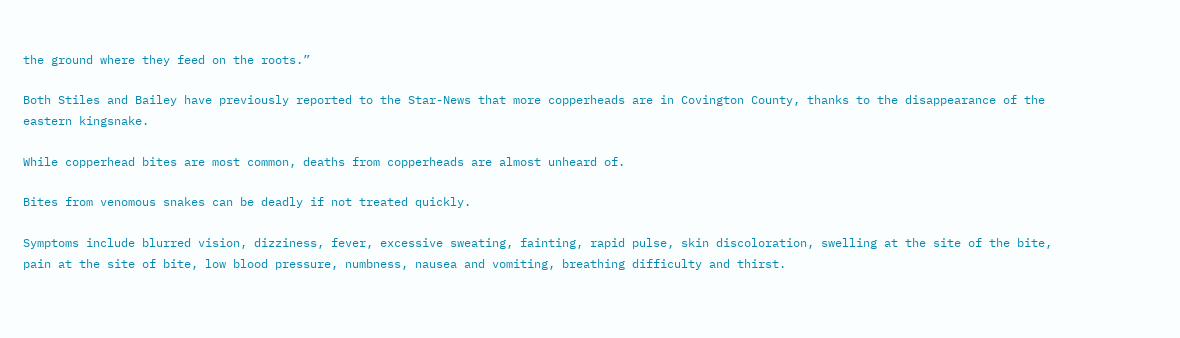the ground where they feed on the roots.”

Both Stiles and Bailey have previously reported to the Star-News that more copperheads are in Covington County, thanks to the disappearance of the eastern kingsnake.

While copperhead bites are most common, deaths from copperheads are almost unheard of.

Bites from venomous snakes can be deadly if not treated quickly.

Symptoms include blurred vision, dizziness, fever, excessive sweating, fainting, rapid pulse, skin discoloration, swelling at the site of the bite, pain at the site of bite, low blood pressure, numbness, nausea and vomiting, breathing difficulty and thirst.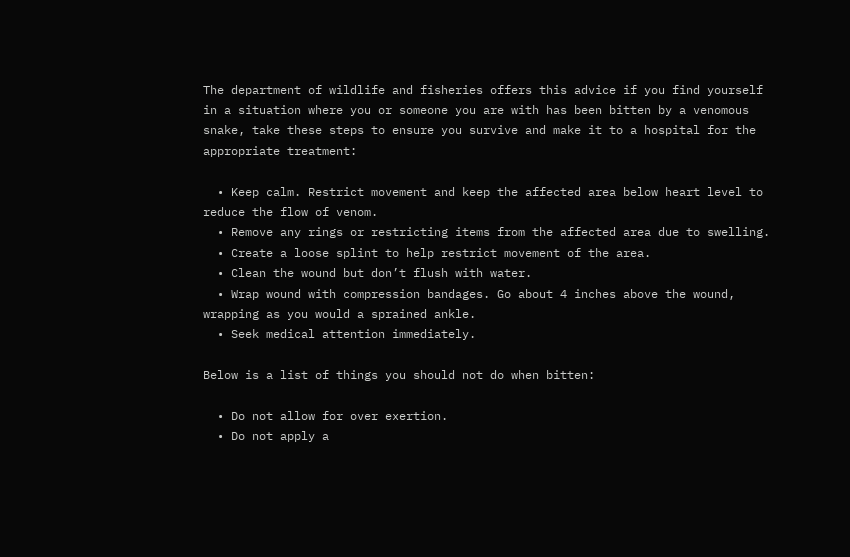The department of wildlife and fisheries offers this advice if you find yourself in a situation where you or someone you are with has been bitten by a venomous snake, take these steps to ensure you survive and make it to a hospital for the appropriate treatment:

  • Keep calm. Restrict movement and keep the affected area below heart level to reduce the flow of venom.
  • Remove any rings or restricting items from the affected area due to swelling.
  • Create a loose splint to help restrict movement of the area.
  • Clean the wound but don’t flush with water.
  • Wrap wound with compression bandages. Go about 4 inches above the wound, wrapping as you would a sprained ankle.
  • Seek medical attention immediately.

Below is a list of things you should not do when bitten:

  • Do not allow for over exertion.
  • Do not apply a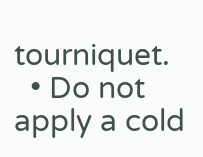tourniquet.
  • Do not apply a cold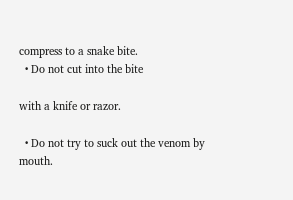compress to a snake bite.
  • Do not cut into the bite

with a knife or razor.

  • Do not try to suck out the venom by mouth.